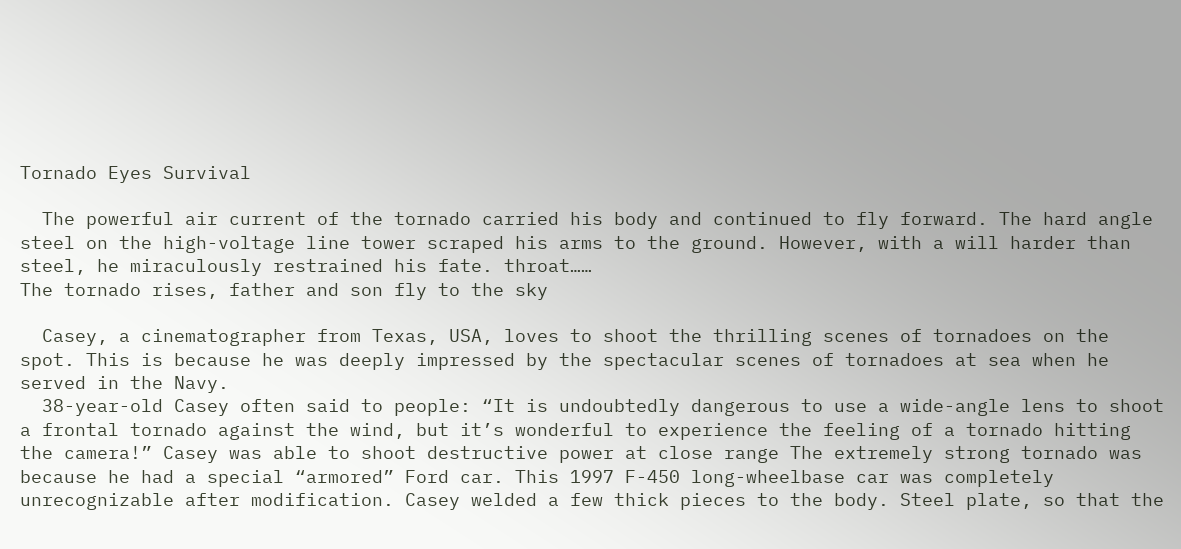Tornado Eyes Survival

  The powerful air current of the tornado carried his body and continued to fly forward. The hard angle steel on the high-voltage line tower scraped his arms to the ground. However, with a will harder than steel, he miraculously restrained his fate. throat……
The tornado rises, father and son fly to the sky

  Casey, a cinematographer from Texas, USA, loves to shoot the thrilling scenes of tornadoes on the spot. This is because he was deeply impressed by the spectacular scenes of tornadoes at sea when he served in the Navy.
  38-year-old Casey often said to people: “It is undoubtedly dangerous to use a wide-angle lens to shoot a frontal tornado against the wind, but it’s wonderful to experience the feeling of a tornado hitting the camera!” Casey was able to shoot destructive power at close range The extremely strong tornado was because he had a special “armored” Ford car. This 1997 F-450 long-wheelbase car was completely unrecognizable after modification. Casey welded a few thick pieces to the body. Steel plate, so that the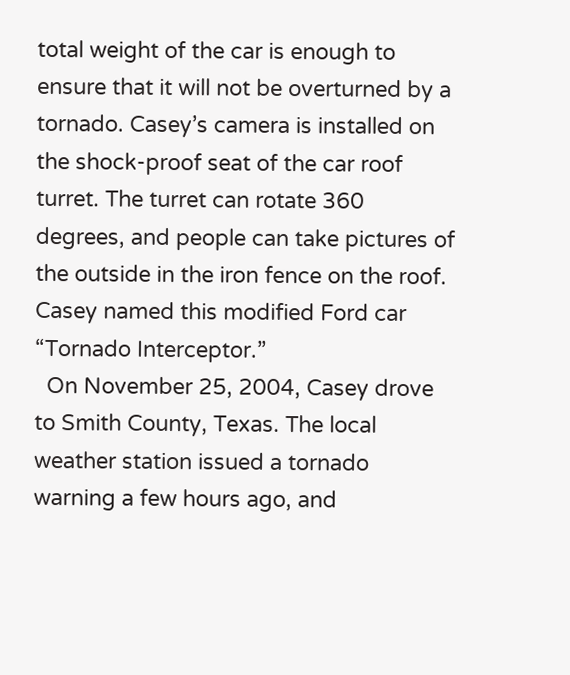total weight of the car is enough to ensure that it will not be overturned by a tornado. Casey’s camera is installed on the shock-proof seat of the car roof turret. The turret can rotate 360 degrees, and people can take pictures of the outside in the iron fence on the roof. Casey named this modified Ford car “Tornado Interceptor.”
  On November 25, 2004, Casey drove to Smith County, Texas. The local weather station issued a tornado warning a few hours ago, and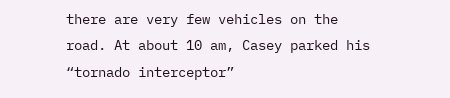there are very few vehicles on the road. At about 10 am, Casey parked his “tornado interceptor”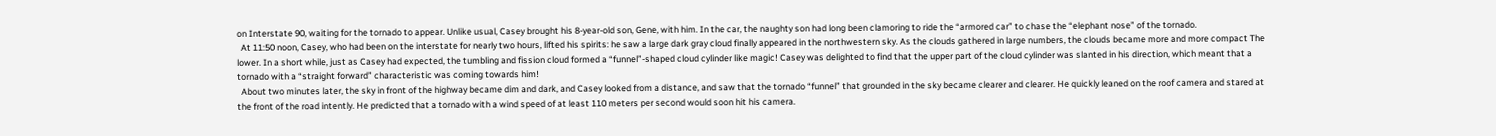on Interstate 90, waiting for the tornado to appear. Unlike usual, Casey brought his 8-year-old son, Gene, with him. In the car, the naughty son had long been clamoring to ride the “armored car” to chase the “elephant nose” of the tornado.
  At 11:50 noon, Casey, who had been on the interstate for nearly two hours, lifted his spirits: he saw a large dark gray cloud finally appeared in the northwestern sky. As the clouds gathered in large numbers, the clouds became more and more compact The lower. In a short while, just as Casey had expected, the tumbling and fission cloud formed a “funnel”-shaped cloud cylinder like magic! Casey was delighted to find that the upper part of the cloud cylinder was slanted in his direction, which meant that a tornado with a “straight forward” characteristic was coming towards him!
  About two minutes later, the sky in front of the highway became dim and dark, and Casey looked from a distance, and saw that the tornado “funnel” that grounded in the sky became clearer and clearer. He quickly leaned on the roof camera and stared at the front of the road intently. He predicted that a tornado with a wind speed of at least 110 meters per second would soon hit his camera.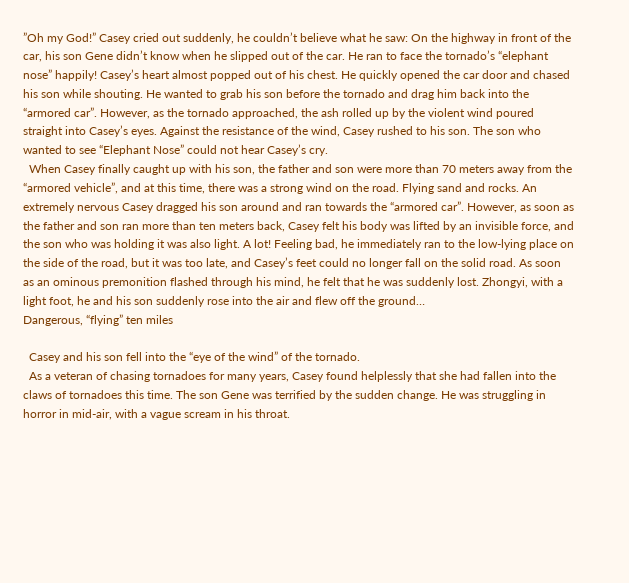”Oh my God!” Casey cried out suddenly, he couldn’t believe what he saw: On the highway in front of the car, his son Gene didn’t know when he slipped out of the car. He ran to face the tornado’s “elephant nose” happily! Casey’s heart almost popped out of his chest. He quickly opened the car door and chased his son while shouting. He wanted to grab his son before the tornado and drag him back into the “armored car”. However, as the tornado approached, the ash rolled up by the violent wind poured straight into Casey’s eyes. Against the resistance of the wind, Casey rushed to his son. The son who wanted to see “Elephant Nose” could not hear Casey’s cry.
  When Casey finally caught up with his son, the father and son were more than 70 meters away from the “armored vehicle”, and at this time, there was a strong wind on the road. Flying sand and rocks. An extremely nervous Casey dragged his son around and ran towards the “armored car”. However, as soon as the father and son ran more than ten meters back, Casey felt his body was lifted by an invisible force, and the son who was holding it was also light. A lot! Feeling bad, he immediately ran to the low-lying place on the side of the road, but it was too late, and Casey’s feet could no longer fall on the solid road. As soon as an ominous premonition flashed through his mind, he felt that he was suddenly lost. Zhongyi, with a light foot, he and his son suddenly rose into the air and flew off the ground…
Dangerous, “flying” ten miles

  Casey and his son fell into the “eye of the wind” of the tornado.
  As a veteran of chasing tornadoes for many years, Casey found helplessly that she had fallen into the claws of tornadoes this time. The son Gene was terrified by the sudden change. He was struggling in horror in mid-air, with a vague scream in his throat.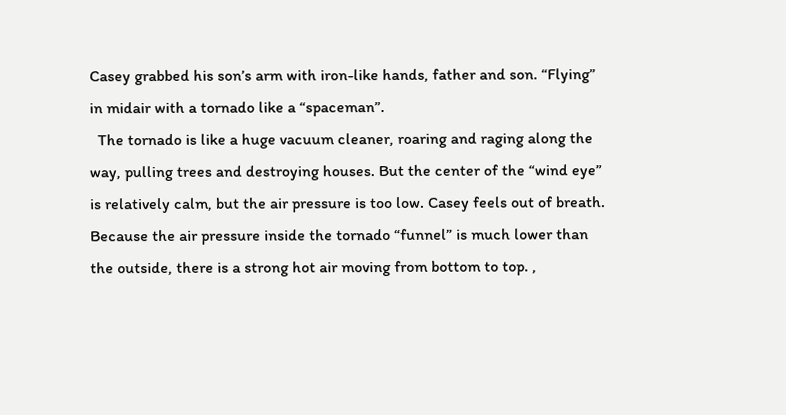Casey grabbed his son’s arm with iron-like hands, father and son. “Flying” in midair with a tornado like a “spaceman”.
  The tornado is like a huge vacuum cleaner, roaring and raging along the way, pulling trees and destroying houses. But the center of the “wind eye” is relatively calm, but the air pressure is too low. Casey feels out of breath. Because the air pressure inside the tornado “funnel” is much lower than the outside, there is a strong hot air moving from bottom to top. ,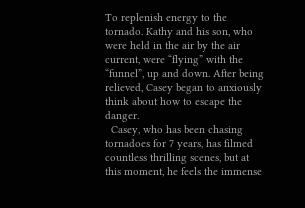To replenish energy to the tornado. Kathy and his son, who were held in the air by the air current, were “flying” with the “funnel”, up and down. After being relieved, Casey began to anxiously think about how to escape the danger.
  Casey, who has been chasing tornadoes for 7 years, has filmed countless thrilling scenes, but at this moment, he feels the immense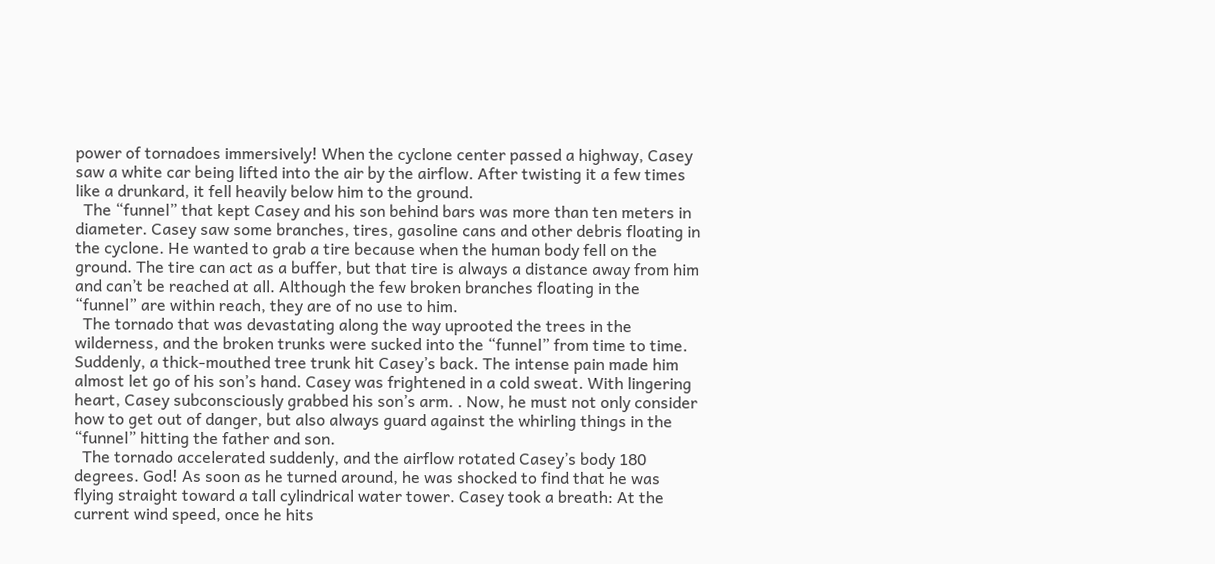power of tornadoes immersively! When the cyclone center passed a highway, Casey saw a white car being lifted into the air by the airflow. After twisting it a few times like a drunkard, it fell heavily below him to the ground.
  The “funnel” that kept Casey and his son behind bars was more than ten meters in diameter. Casey saw some branches, tires, gasoline cans and other debris floating in the cyclone. He wanted to grab a tire because when the human body fell on the ground. The tire can act as a buffer, but that tire is always a distance away from him and can’t be reached at all. Although the few broken branches floating in the “funnel” are within reach, they are of no use to him.
  The tornado that was devastating along the way uprooted the trees in the wilderness, and the broken trunks were sucked into the “funnel” from time to time. Suddenly, a thick-mouthed tree trunk hit Casey’s back. The intense pain made him almost let go of his son’s hand. Casey was frightened in a cold sweat. With lingering heart, Casey subconsciously grabbed his son’s arm. . Now, he must not only consider how to get out of danger, but also always guard against the whirling things in the “funnel” hitting the father and son.
  The tornado accelerated suddenly, and the airflow rotated Casey’s body 180 degrees. God! As soon as he turned around, he was shocked to find that he was flying straight toward a tall cylindrical water tower. Casey took a breath: At the current wind speed, once he hits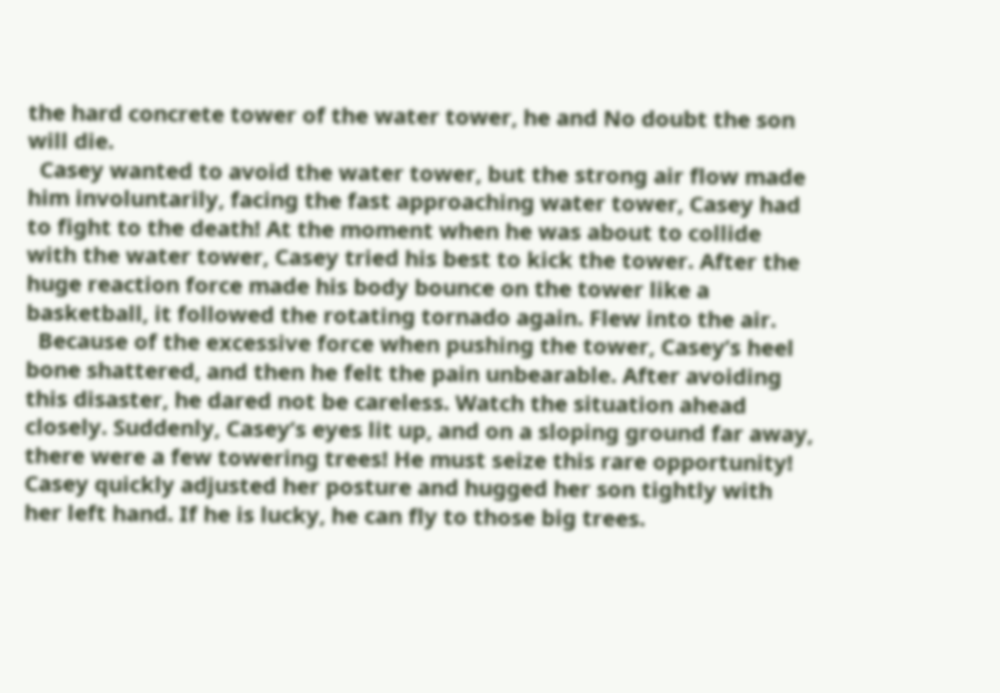the hard concrete tower of the water tower, he and No doubt the son will die.
  Casey wanted to avoid the water tower, but the strong air flow made him involuntarily, facing the fast approaching water tower, Casey had to fight to the death! At the moment when he was about to collide with the water tower, Casey tried his best to kick the tower. After the huge reaction force made his body bounce on the tower like a basketball, it followed the rotating tornado again. Flew into the air.
  Because of the excessive force when pushing the tower, Casey’s heel bone shattered, and then he felt the pain unbearable. After avoiding this disaster, he dared not be careless. Watch the situation ahead closely. Suddenly, Casey’s eyes lit up, and on a sloping ground far away, there were a few towering trees! He must seize this rare opportunity! Casey quickly adjusted her posture and hugged her son tightly with her left hand. If he is lucky, he can fly to those big trees.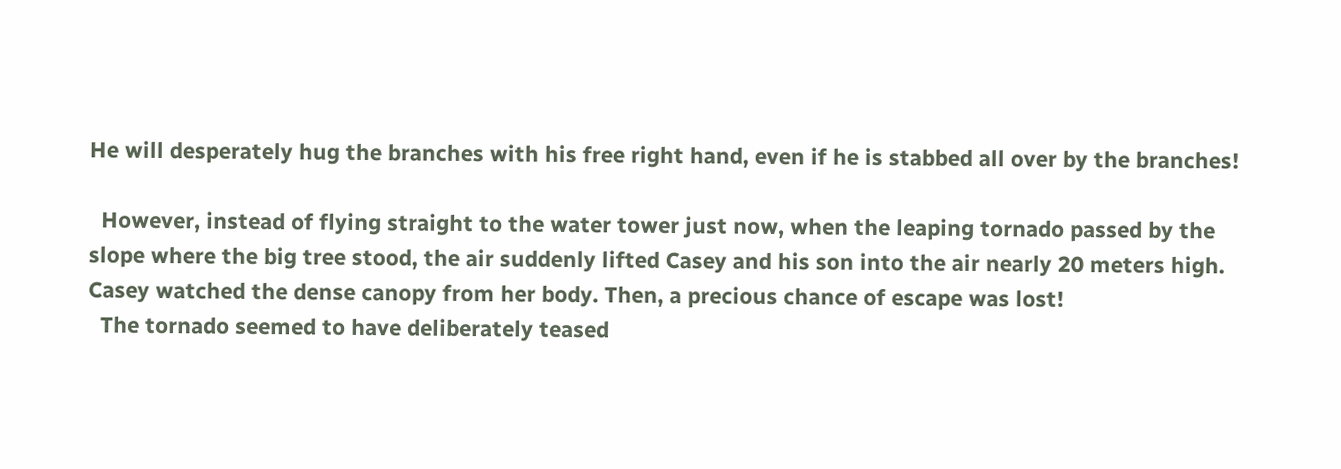He will desperately hug the branches with his free right hand, even if he is stabbed all over by the branches!

  However, instead of flying straight to the water tower just now, when the leaping tornado passed by the slope where the big tree stood, the air suddenly lifted Casey and his son into the air nearly 20 meters high. Casey watched the dense canopy from her body. Then, a precious chance of escape was lost!
  The tornado seemed to have deliberately teased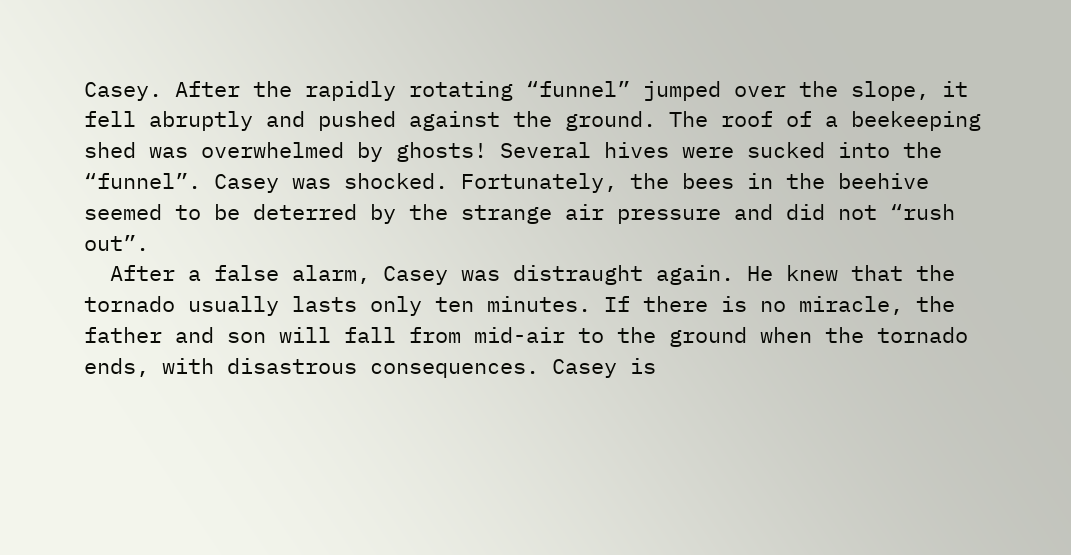Casey. After the rapidly rotating “funnel” jumped over the slope, it fell abruptly and pushed against the ground. The roof of a beekeeping shed was overwhelmed by ghosts! Several hives were sucked into the “funnel”. Casey was shocked. Fortunately, the bees in the beehive seemed to be deterred by the strange air pressure and did not “rush out”.
  After a false alarm, Casey was distraught again. He knew that the tornado usually lasts only ten minutes. If there is no miracle, the father and son will fall from mid-air to the ground when the tornado ends, with disastrous consequences. Casey is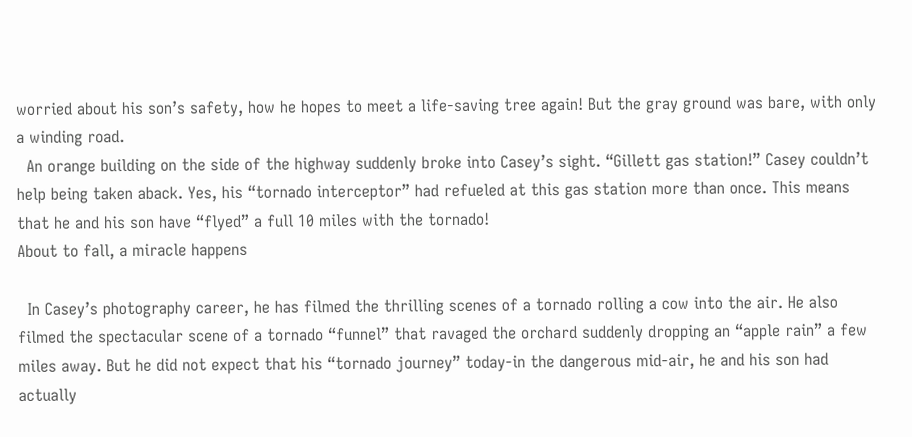worried about his son’s safety, how he hopes to meet a life-saving tree again! But the gray ground was bare, with only a winding road.
  An orange building on the side of the highway suddenly broke into Casey’s sight. “Gillett gas station!” Casey couldn’t help being taken aback. Yes, his “tornado interceptor” had refueled at this gas station more than once. This means that he and his son have “flyed” a full 10 miles with the tornado!
About to fall, a miracle happens

  In Casey’s photography career, he has filmed the thrilling scenes of a tornado rolling a cow into the air. He also filmed the spectacular scene of a tornado “funnel” that ravaged the orchard suddenly dropping an “apple rain” a few miles away. But he did not expect that his “tornado journey” today-in the dangerous mid-air, he and his son had actually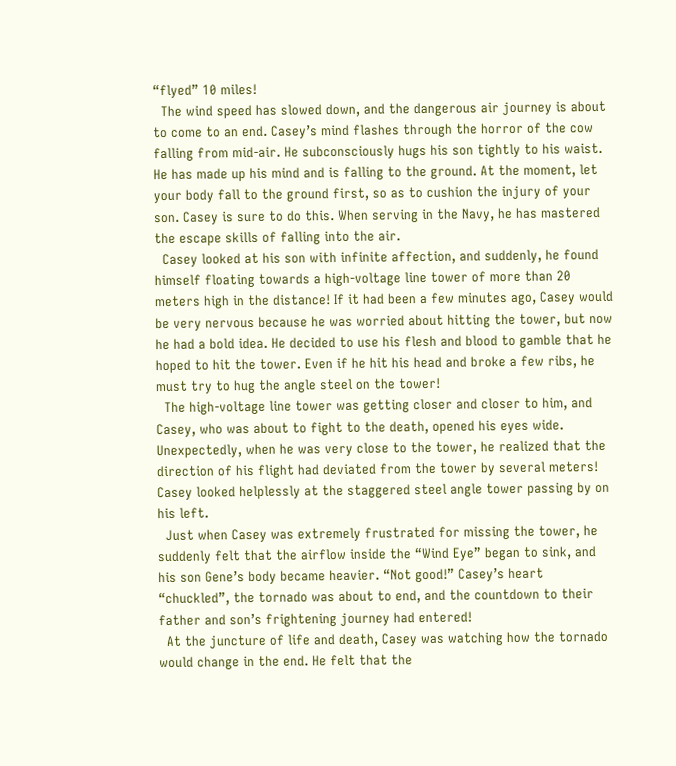“flyed” 10 miles!
  The wind speed has slowed down, and the dangerous air journey is about to come to an end. Casey’s mind flashes through the horror of the cow falling from mid-air. He subconsciously hugs his son tightly to his waist. He has made up his mind and is falling to the ground. At the moment, let your body fall to the ground first, so as to cushion the injury of your son. Casey is sure to do this. When serving in the Navy, he has mastered the escape skills of falling into the air.
  Casey looked at his son with infinite affection, and suddenly, he found himself floating towards a high-voltage line tower of more than 20 meters high in the distance! If it had been a few minutes ago, Casey would be very nervous because he was worried about hitting the tower, but now he had a bold idea. He decided to use his flesh and blood to gamble that he hoped to hit the tower. Even if he hit his head and broke a few ribs, he must try to hug the angle steel on the tower!
  The high-voltage line tower was getting closer and closer to him, and Casey, who was about to fight to the death, opened his eyes wide. Unexpectedly, when he was very close to the tower, he realized that the direction of his flight had deviated from the tower by several meters! Casey looked helplessly at the staggered steel angle tower passing by on his left.
  Just when Casey was extremely frustrated for missing the tower, he suddenly felt that the airflow inside the “Wind Eye” began to sink, and his son Gene’s body became heavier. “Not good!” Casey’s heart “chuckled”, the tornado was about to end, and the countdown to their father and son’s frightening journey had entered!
  At the juncture of life and death, Casey was watching how the tornado would change in the end. He felt that the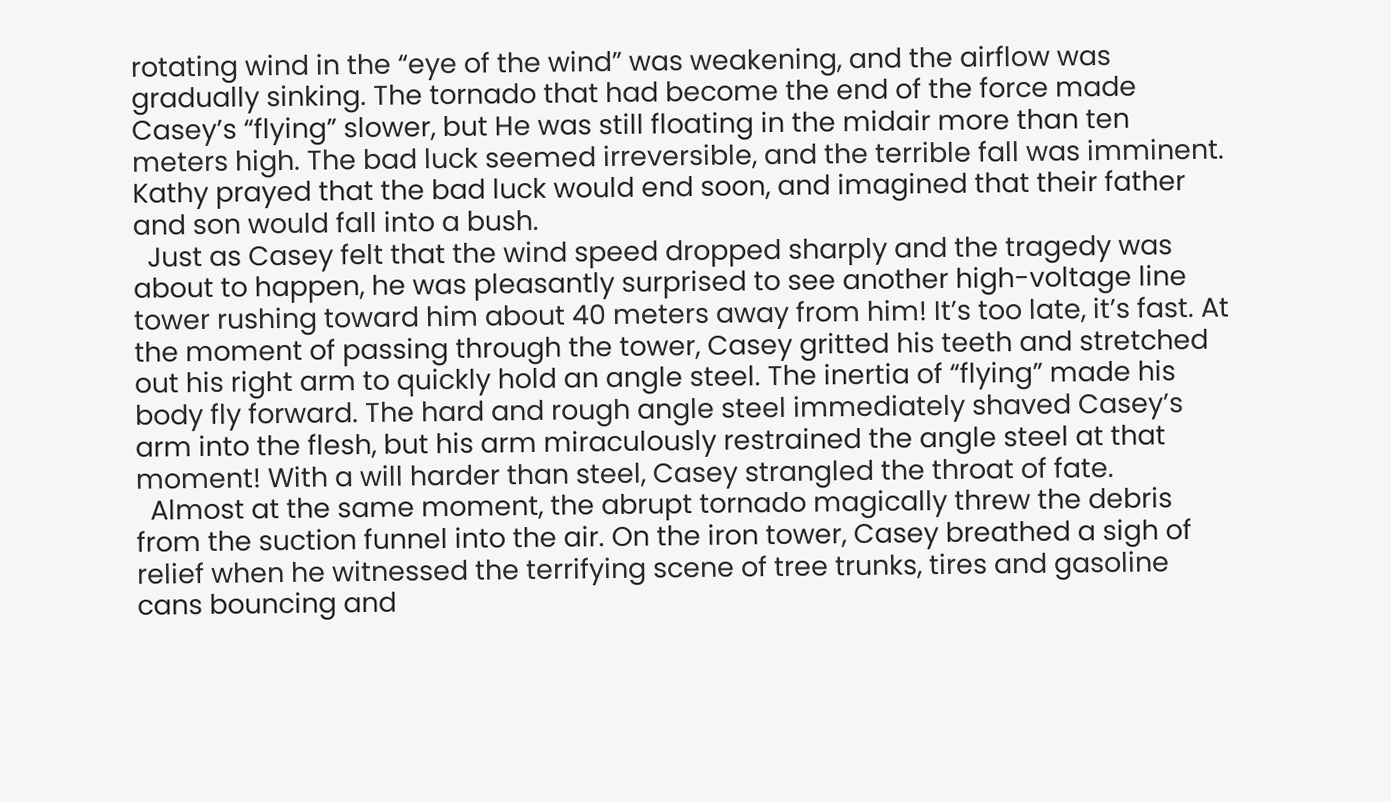rotating wind in the “eye of the wind” was weakening, and the airflow was gradually sinking. The tornado that had become the end of the force made Casey’s “flying” slower, but He was still floating in the midair more than ten meters high. The bad luck seemed irreversible, and the terrible fall was imminent. Kathy prayed that the bad luck would end soon, and imagined that their father and son would fall into a bush.
  Just as Casey felt that the wind speed dropped sharply and the tragedy was about to happen, he was pleasantly surprised to see another high-voltage line tower rushing toward him about 40 meters away from him! It’s too late, it’s fast. At the moment of passing through the tower, Casey gritted his teeth and stretched out his right arm to quickly hold an angle steel. The inertia of “flying” made his body fly forward. The hard and rough angle steel immediately shaved Casey’s arm into the flesh, but his arm miraculously restrained the angle steel at that moment! With a will harder than steel, Casey strangled the throat of fate.
  Almost at the same moment, the abrupt tornado magically threw the debris from the suction funnel into the air. On the iron tower, Casey breathed a sigh of relief when he witnessed the terrifying scene of tree trunks, tires and gasoline cans bouncing and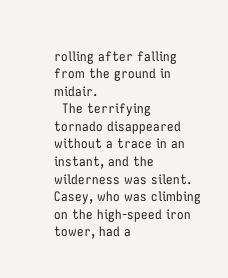rolling after falling from the ground in midair.
  The terrifying tornado disappeared without a trace in an instant, and the wilderness was silent. Casey, who was climbing on the high-speed iron tower, had a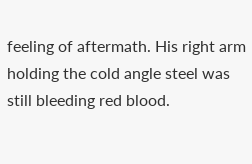feeling of aftermath. His right arm holding the cold angle steel was still bleeding red blood.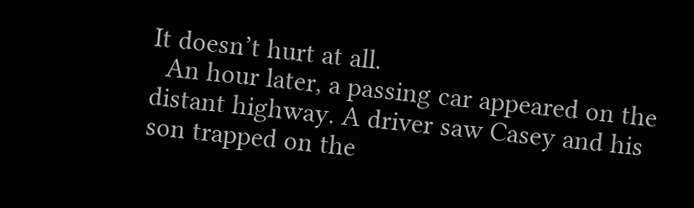It doesn’t hurt at all.
  An hour later, a passing car appeared on the distant highway. A driver saw Casey and his son trapped on the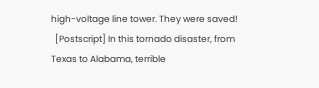high-voltage line tower. They were saved!
  [Postscript] In this tornado disaster, from Texas to Alabama, terrible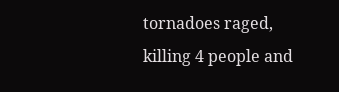tornadoes raged, killing 4 people and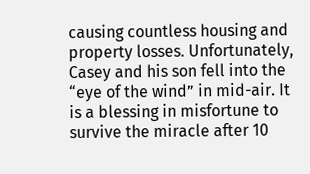causing countless housing and property losses. Unfortunately, Casey and his son fell into the “eye of the wind” in mid-air. It is a blessing in misfortune to survive the miracle after 10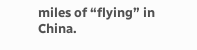miles of “flying” in China.